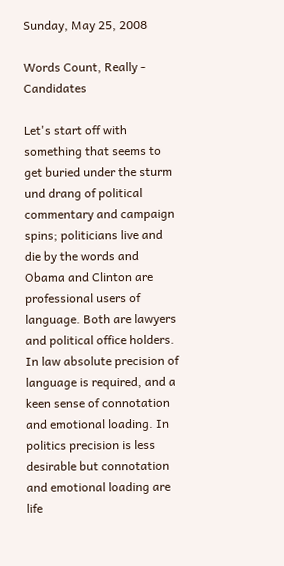Sunday, May 25, 2008

Words Count, Really - Candidates

Let's start off with something that seems to get buried under the sturm und drang of political commentary and campaign spins; politicians live and die by the words and Obama and Clinton are professional users of language. Both are lawyers and political office holders. In law absolute precision of language is required, and a keen sense of connotation and emotional loading. In politics precision is less desirable but connotation and emotional loading are life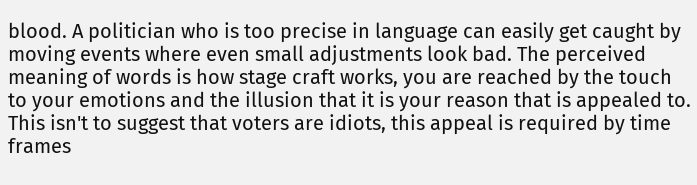blood. A politician who is too precise in language can easily get caught by moving events where even small adjustments look bad. The perceived meaning of words is how stage craft works, you are reached by the touch to your emotions and the illusion that it is your reason that is appealed to. This isn't to suggest that voters are idiots, this appeal is required by time frames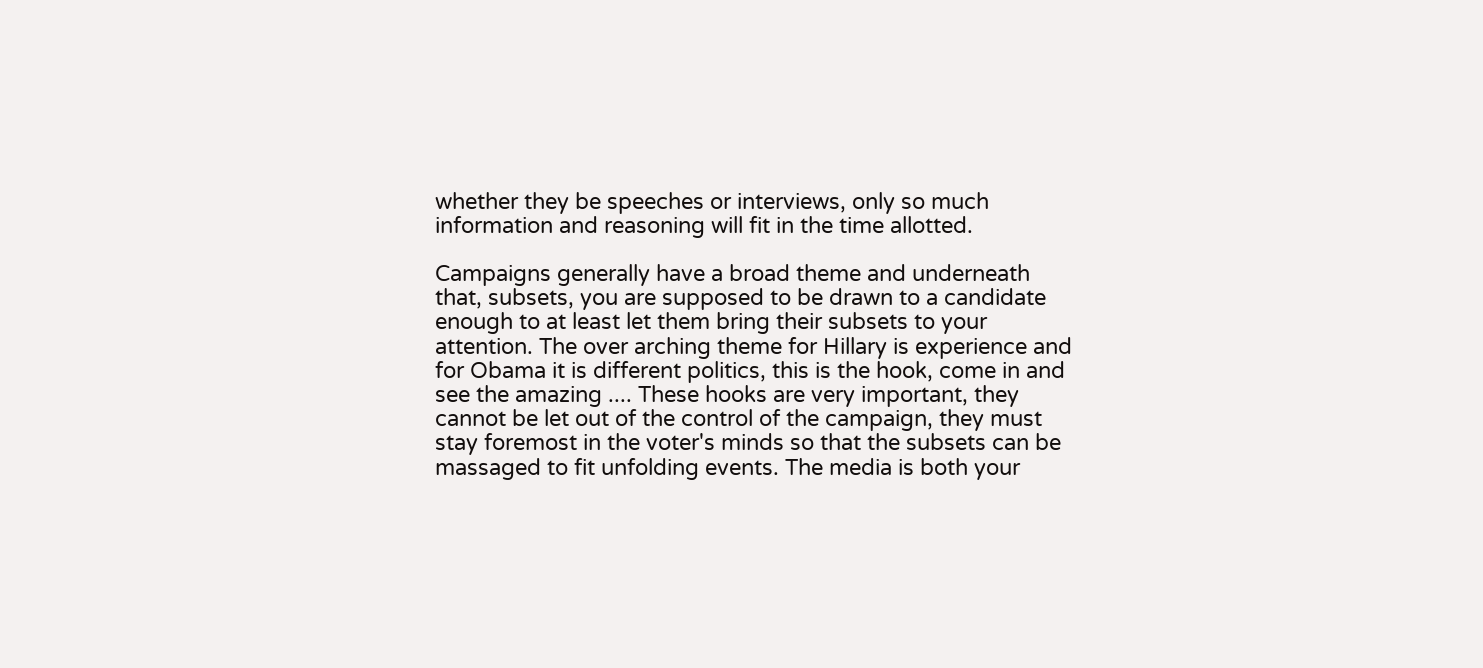whether they be speeches or interviews, only so much information and reasoning will fit in the time allotted.

Campaigns generally have a broad theme and underneath that, subsets, you are supposed to be drawn to a candidate enough to at least let them bring their subsets to your attention. The over arching theme for Hillary is experience and for Obama it is different politics, this is the hook, come in and see the amazing .... These hooks are very important, they cannot be let out of the control of the campaign, they must stay foremost in the voter's minds so that the subsets can be massaged to fit unfolding events. The media is both your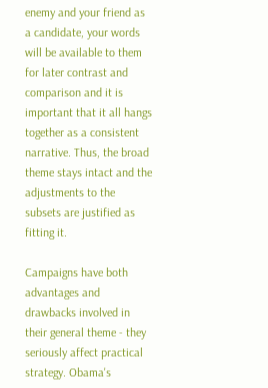enemy and your friend as a candidate, your words will be available to them for later contrast and comparison and it is important that it all hangs together as a consistent narrative. Thus, the broad theme stays intact and the adjustments to the subsets are justified as fitting it.

Campaigns have both advantages and drawbacks involved in their general theme - they seriously affect practical strategy. Obama's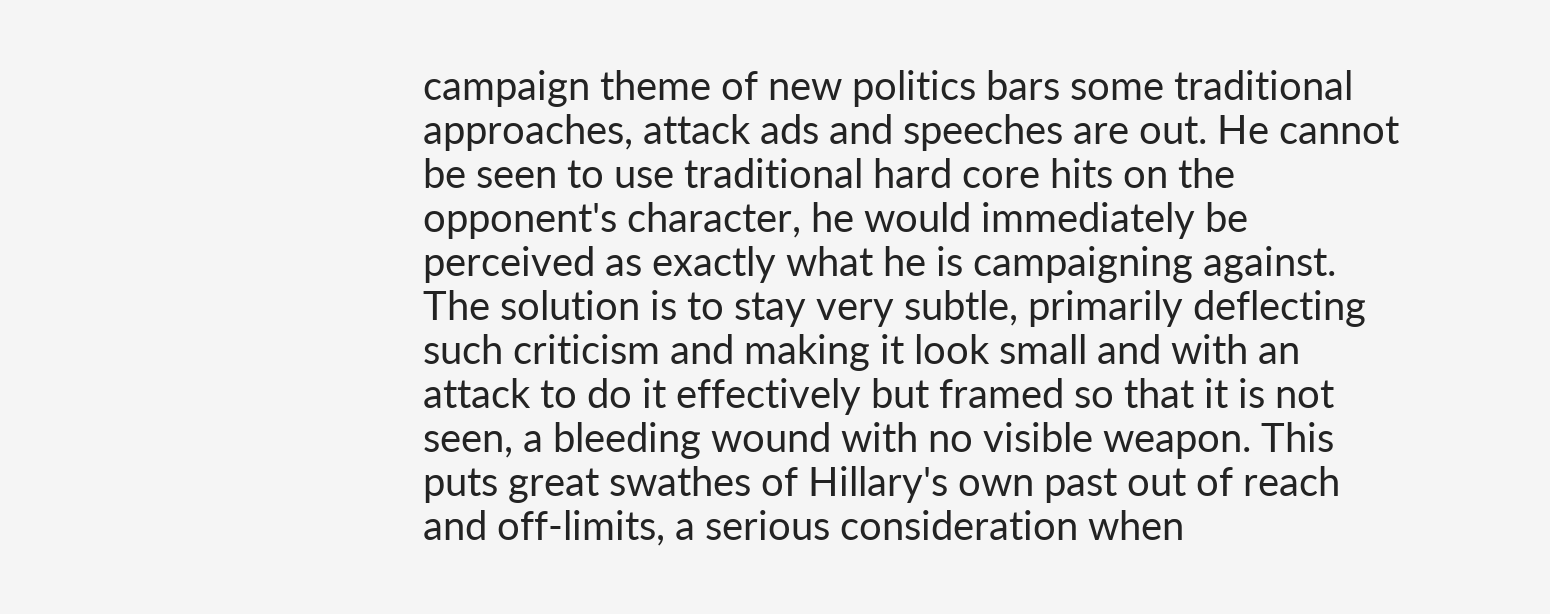campaign theme of new politics bars some traditional approaches, attack ads and speeches are out. He cannot be seen to use traditional hard core hits on the opponent's character, he would immediately be perceived as exactly what he is campaigning against. The solution is to stay very subtle, primarily deflecting such criticism and making it look small and with an attack to do it effectively but framed so that it is not seen, a bleeding wound with no visible weapon. This puts great swathes of Hillary's own past out of reach and off-limits, a serious consideration when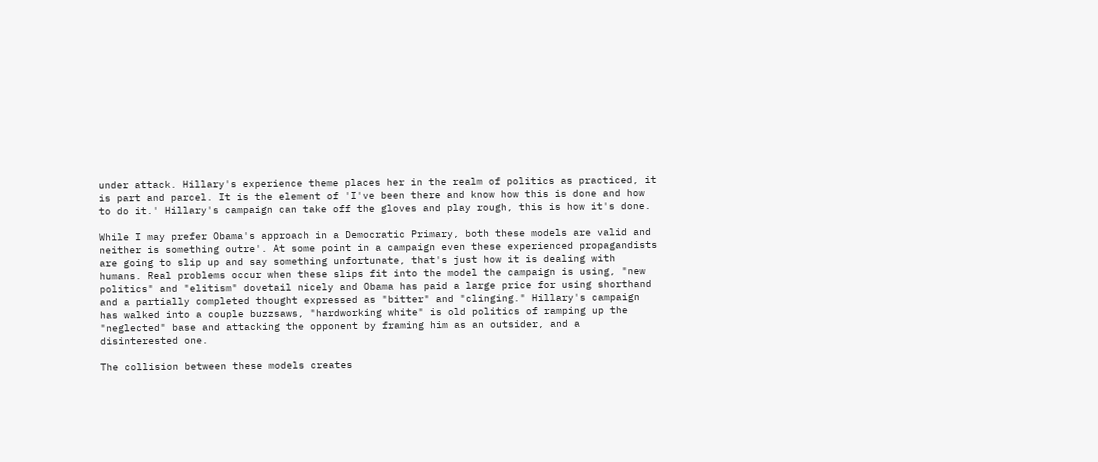under attack. Hillary's experience theme places her in the realm of politics as practiced, it is part and parcel. It is the element of 'I've been there and know how this is done and how to do it.' Hillary's campaign can take off the gloves and play rough, this is how it's done.

While I may prefer Obama's approach in a Democratic Primary, both these models are valid and neither is something outre'. At some point in a campaign even these experienced propagandists are going to slip up and say something unfortunate, that's just how it is dealing with humans. Real problems occur when these slips fit into the model the campaign is using, "new politics" and "elitism" dovetail nicely and Obama has paid a large price for using shorthand and a partially completed thought expressed as "bitter" and "clinging." Hillary's campaign has walked into a couple buzzsaws, "hardworking white" is old politics of ramping up the "neglected" base and attacking the opponent by framing him as an outsider, and a disinterested one.

The collision between these models creates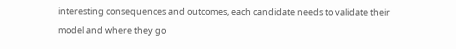interesting consequences and outcomes, each candidate needs to validate their model and where they go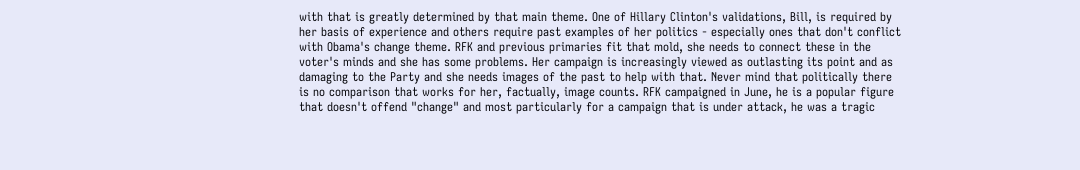with that is greatly determined by that main theme. One of Hillary Clinton's validations, Bill, is required by her basis of experience and others require past examples of her politics - especially ones that don't conflict with Obama's change theme. RFK and previous primaries fit that mold, she needs to connect these in the voter's minds and she has some problems. Her campaign is increasingly viewed as outlasting its point and as damaging to the Party and she needs images of the past to help with that. Never mind that politically there is no comparison that works for her, factually, image counts. RFK campaigned in June, he is a popular figure that doesn't offend "change" and most particularly for a campaign that is under attack, he was a tragic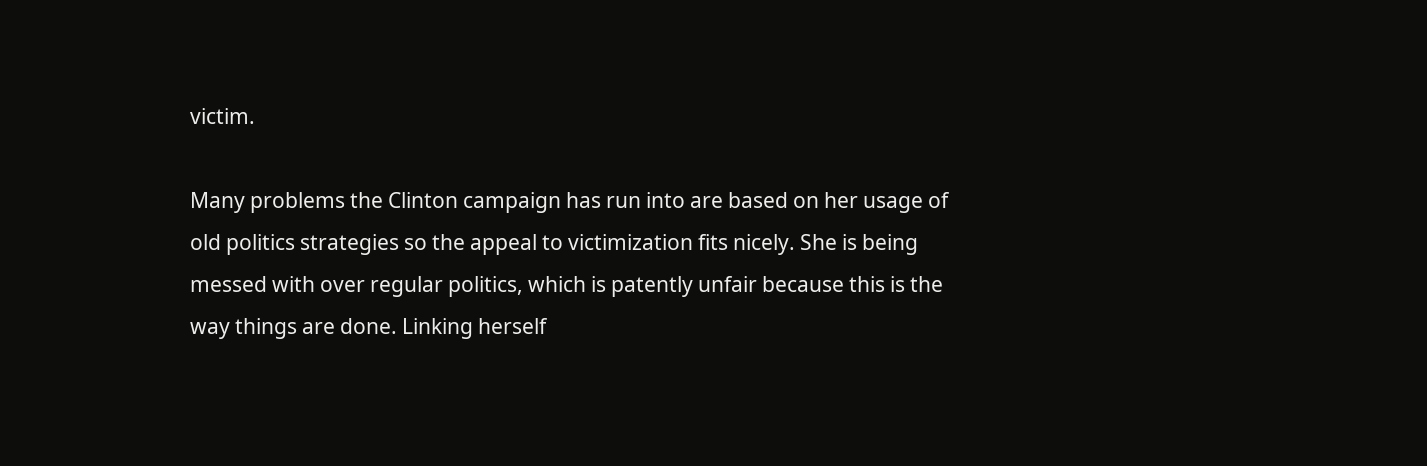victim.

Many problems the Clinton campaign has run into are based on her usage of old politics strategies so the appeal to victimization fits nicely. She is being messed with over regular politics, which is patently unfair because this is the way things are done. Linking herself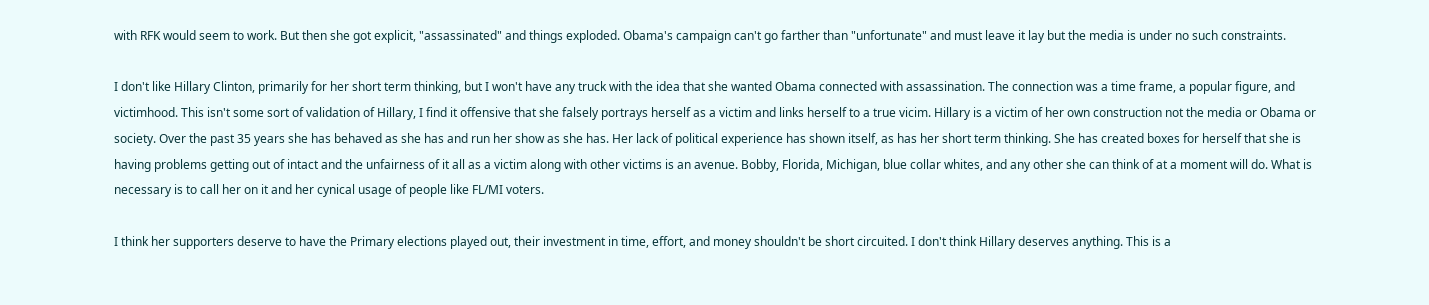with RFK would seem to work. But then she got explicit, "assassinated" and things exploded. Obama's campaign can't go farther than "unfortunate" and must leave it lay but the media is under no such constraints.

I don't like Hillary Clinton, primarily for her short term thinking, but I won't have any truck with the idea that she wanted Obama connected with assassination. The connection was a time frame, a popular figure, and victimhood. This isn't some sort of validation of Hillary, I find it offensive that she falsely portrays herself as a victim and links herself to a true vicim. Hillary is a victim of her own construction not the media or Obama or society. Over the past 35 years she has behaved as she has and run her show as she has. Her lack of political experience has shown itself, as has her short term thinking. She has created boxes for herself that she is having problems getting out of intact and the unfairness of it all as a victim along with other victims is an avenue. Bobby, Florida, Michigan, blue collar whites, and any other she can think of at a moment will do. What is necessary is to call her on it and her cynical usage of people like FL/MI voters.

I think her supporters deserve to have the Primary elections played out, their investment in time, effort, and money shouldn't be short circuited. I don't think Hillary deserves anything. This is a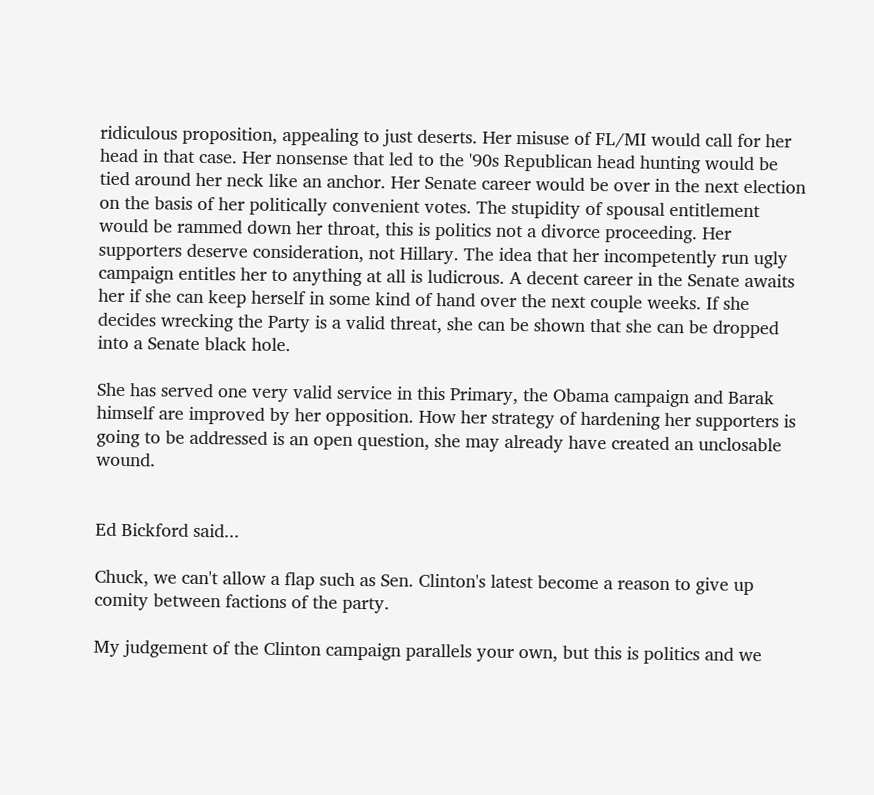ridiculous proposition, appealing to just deserts. Her misuse of FL/MI would call for her head in that case. Her nonsense that led to the '90s Republican head hunting would be tied around her neck like an anchor. Her Senate career would be over in the next election on the basis of her politically convenient votes. The stupidity of spousal entitlement would be rammed down her throat, this is politics not a divorce proceeding. Her supporters deserve consideration, not Hillary. The idea that her incompetently run ugly campaign entitles her to anything at all is ludicrous. A decent career in the Senate awaits her if she can keep herself in some kind of hand over the next couple weeks. If she decides wrecking the Party is a valid threat, she can be shown that she can be dropped into a Senate black hole.

She has served one very valid service in this Primary, the Obama campaign and Barak himself are improved by her opposition. How her strategy of hardening her supporters is going to be addressed is an open question, she may already have created an unclosable wound.


Ed Bickford said...

Chuck, we can't allow a flap such as Sen. Clinton's latest become a reason to give up comity between factions of the party.

My judgement of the Clinton campaign parallels your own, but this is politics and we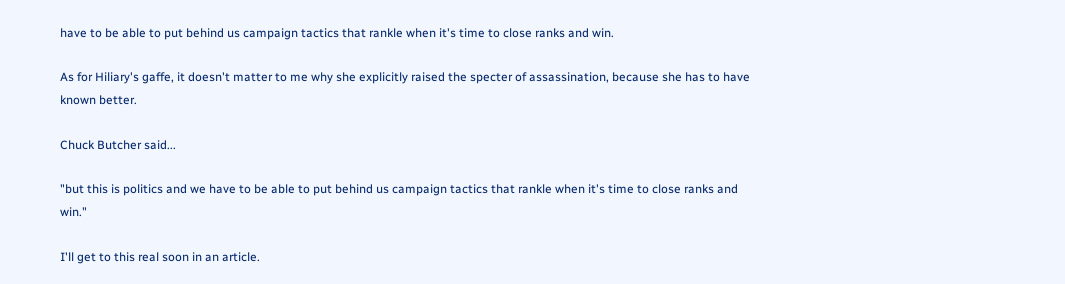have to be able to put behind us campaign tactics that rankle when it's time to close ranks and win.

As for Hiliary's gaffe, it doesn't matter to me why she explicitly raised the specter of assassination, because she has to have known better.

Chuck Butcher said...

"but this is politics and we have to be able to put behind us campaign tactics that rankle when it's time to close ranks and win."

I'll get to this real soon in an article.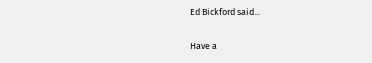Ed Bickford said...

Have a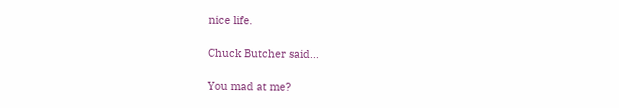nice life.

Chuck Butcher said...

You mad at me?